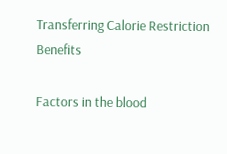Transferring Calorie Restriction Benefits

Factors in the blood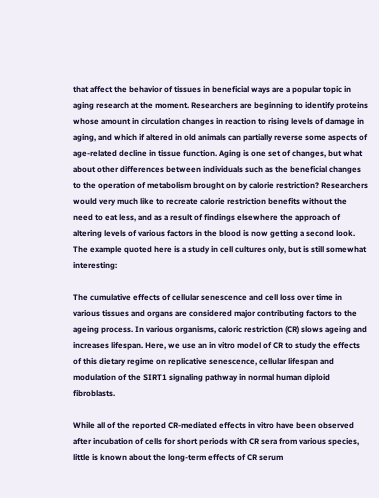that affect the behavior of tissues in beneficial ways are a popular topic in aging research at the moment. Researchers are beginning to identify proteins whose amount in circulation changes in reaction to rising levels of damage in aging, and which if altered in old animals can partially reverse some aspects of age-related decline in tissue function. Aging is one set of changes, but what about other differences between individuals such as the beneficial changes to the operation of metabolism brought on by calorie restriction? Researchers would very much like to recreate calorie restriction benefits without the need to eat less, and as a result of findings elsewhere the approach of altering levels of various factors in the blood is now getting a second look. The example quoted here is a study in cell cultures only, but is still somewhat interesting:

The cumulative effects of cellular senescence and cell loss over time in various tissues and organs are considered major contributing factors to the ageing process. In various organisms, caloric restriction (CR) slows ageing and increases lifespan. Here, we use an in vitro model of CR to study the effects of this dietary regime on replicative senescence, cellular lifespan and modulation of the SIRT1 signaling pathway in normal human diploid fibroblasts.

While all of the reported CR-mediated effects in vitro have been observed after incubation of cells for short periods with CR sera from various species, little is known about the long-term effects of CR serum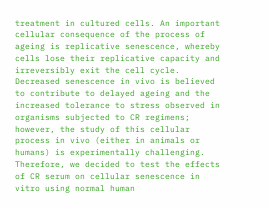treatment in cultured cells. An important cellular consequence of the process of ageing is replicative senescence, whereby cells lose their replicative capacity and irreversibly exit the cell cycle. Decreased senescence in vivo is believed to contribute to delayed ageing and the increased tolerance to stress observed in organisms subjected to CR regimens; however, the study of this cellular process in vivo (either in animals or humans) is experimentally challenging. Therefore, we decided to test the effects of CR serum on cellular senescence in vitro using normal human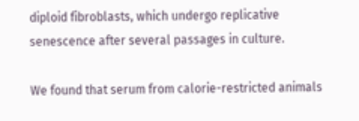diploid fibroblasts, which undergo replicative senescence after several passages in culture.

We found that serum from calorie-restricted animals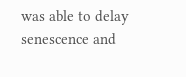was able to delay senescence and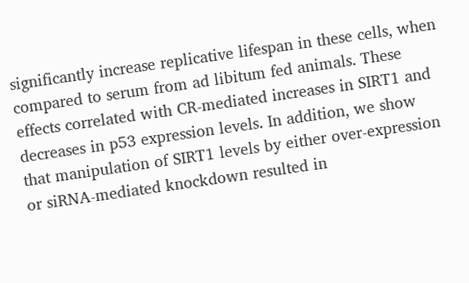significantly increase replicative lifespan in these cells, when compared to serum from ad libitum fed animals. These effects correlated with CR-mediated increases in SIRT1 and decreases in p53 expression levels. In addition, we show that manipulation of SIRT1 levels by either over-expression or siRNA-mediated knockdown resulted in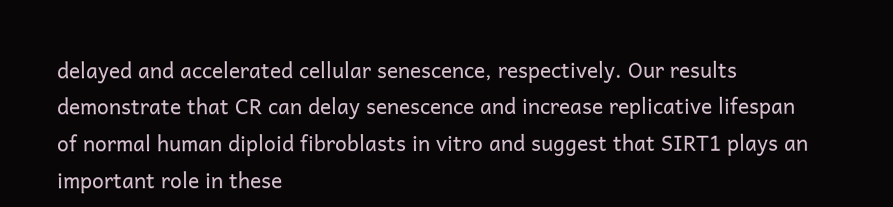delayed and accelerated cellular senescence, respectively. Our results demonstrate that CR can delay senescence and increase replicative lifespan of normal human diploid fibroblasts in vitro and suggest that SIRT1 plays an important role in these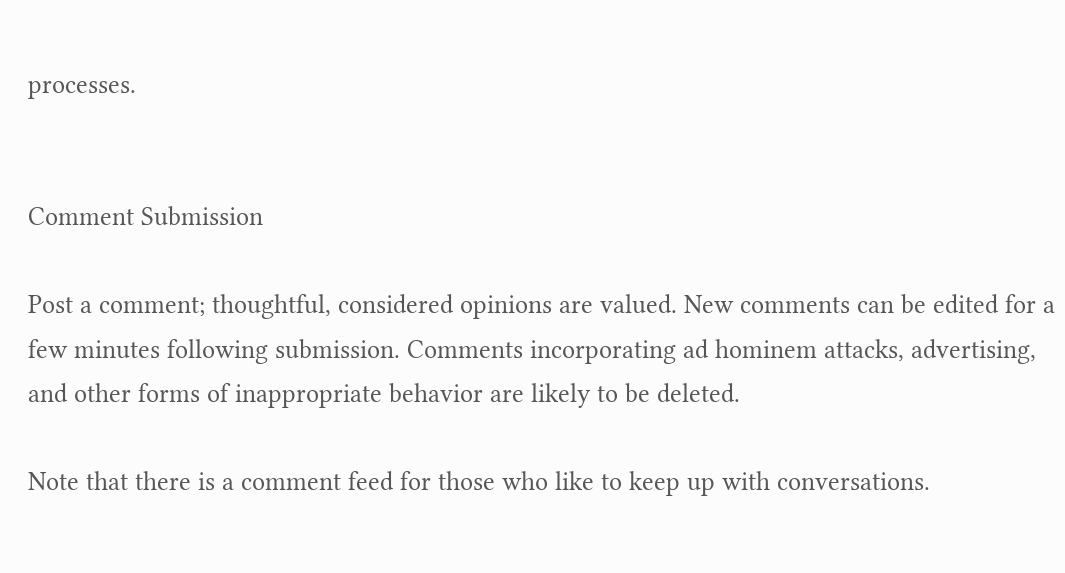processes.


Comment Submission

Post a comment; thoughtful, considered opinions are valued. New comments can be edited for a few minutes following submission. Comments incorporating ad hominem attacks, advertising, and other forms of inappropriate behavior are likely to be deleted.

Note that there is a comment feed for those who like to keep up with conversations.